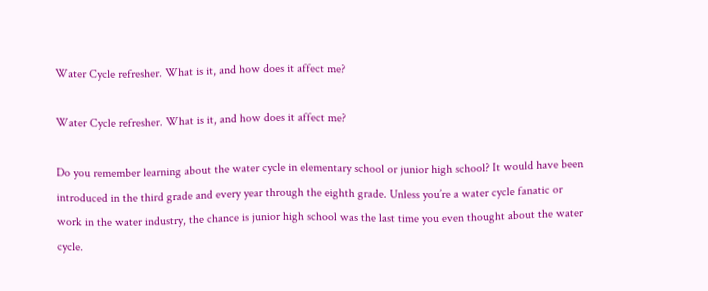Water Cycle refresher. What is it, and how does it affect me?

Water Cycle refresher. What is it, and how does it affect me?

Do you remember learning about the water cycle in elementary school or junior high school? It would have been introduced in the third grade and every year through the eighth grade. Unless you’re a water cycle fanatic or work in the water industry, the chance is junior high school was the last time you even thought about the water cycle.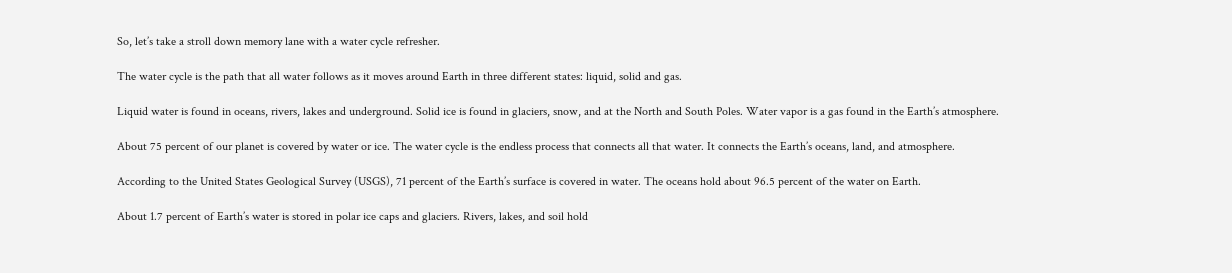So, let’s take a stroll down memory lane with a water cycle refresher.

The water cycle is the path that all water follows as it moves around Earth in three different states: liquid, solid and gas.

Liquid water is found in oceans, rivers, lakes and underground. Solid ice is found in glaciers, snow, and at the North and South Poles. Water vapor is a gas found in the Earth’s atmosphere.

About 75 percent of our planet is covered by water or ice. The water cycle is the endless process that connects all that water. It connects the Earth’s oceans, land, and atmosphere.

According to the United States Geological Survey (USGS), 71 percent of the Earth’s surface is covered in water. The oceans hold about 96.5 percent of the water on Earth.

About 1.7 percent of Earth’s water is stored in polar ice caps and glaciers. Rivers, lakes, and soil hold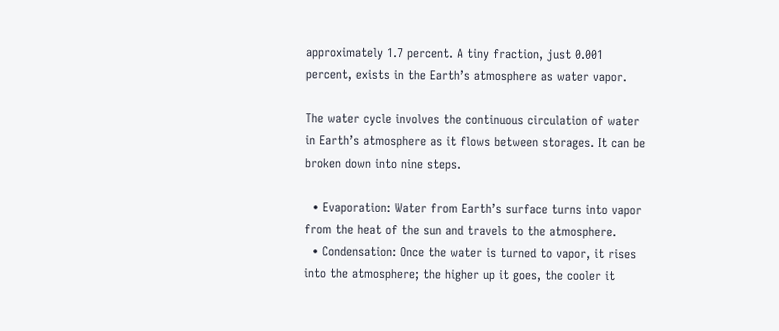approximately 1.7 percent. A tiny fraction, just 0.001 percent, exists in the Earth’s atmosphere as water vapor.

The water cycle involves the continuous circulation of water in Earth’s atmosphere as it flows between storages. It can be broken down into nine steps.

  • Evaporation: Water from Earth’s surface turns into vapor from the heat of the sun and travels to the atmosphere.
  • Condensation: Once the water is turned to vapor, it rises into the atmosphere; the higher up it goes, the cooler it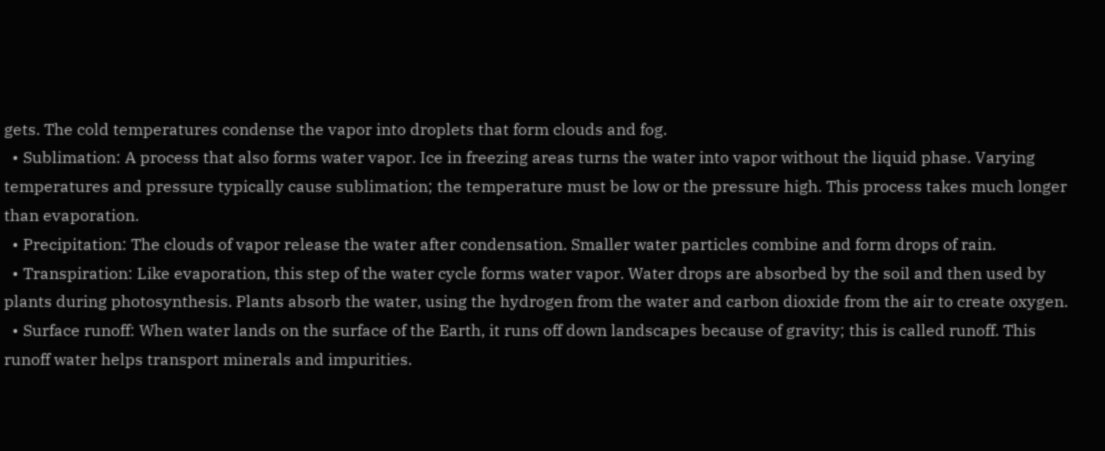gets. The cold temperatures condense the vapor into droplets that form clouds and fog.
  • Sublimation: A process that also forms water vapor. Ice in freezing areas turns the water into vapor without the liquid phase. Varying temperatures and pressure typically cause sublimation; the temperature must be low or the pressure high. This process takes much longer than evaporation.
  • Precipitation: The clouds of vapor release the water after condensation. Smaller water particles combine and form drops of rain.
  • Transpiration: Like evaporation, this step of the water cycle forms water vapor. Water drops are absorbed by the soil and then used by plants during photosynthesis. Plants absorb the water, using the hydrogen from the water and carbon dioxide from the air to create oxygen.
  • Surface runoff: When water lands on the surface of the Earth, it runs off down landscapes because of gravity; this is called runoff. This runoff water helps transport minerals and impurities.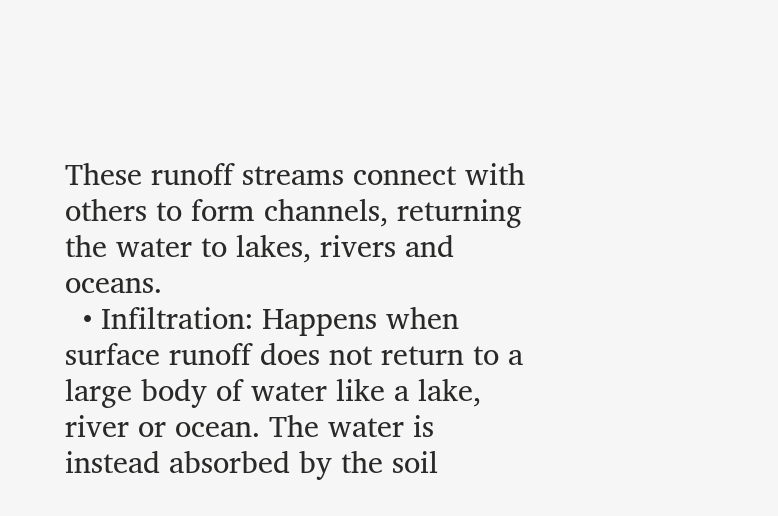These runoff streams connect with others to form channels, returning the water to lakes, rivers and oceans.
  • Infiltration: Happens when surface runoff does not return to a large body of water like a lake, river or ocean. The water is instead absorbed by the soil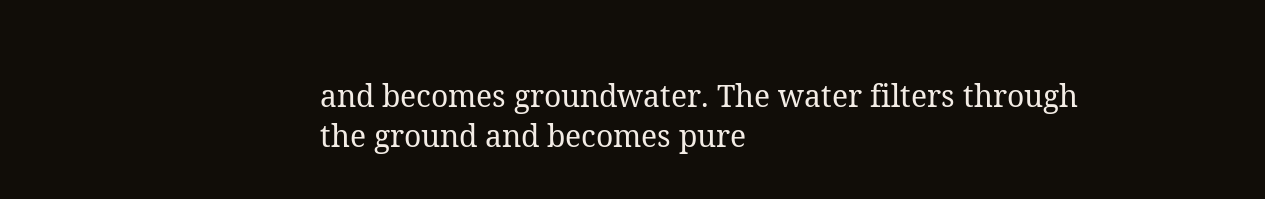and becomes groundwater. The water filters through the ground and becomes pure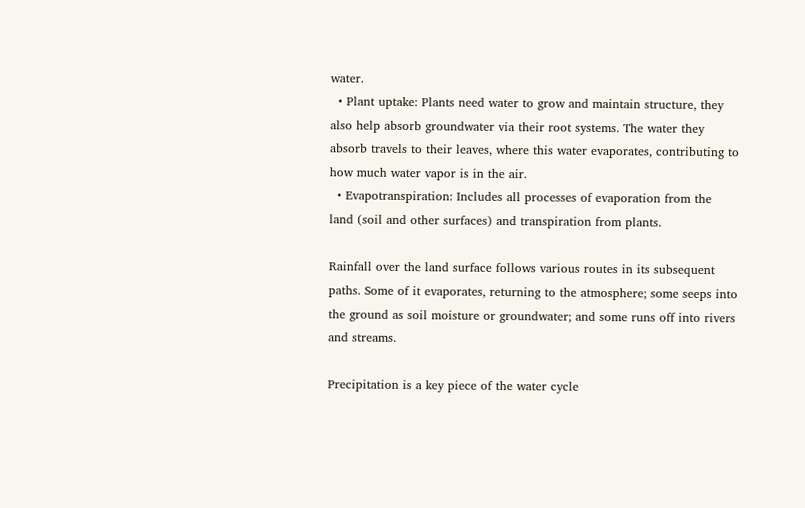water.
  • Plant uptake: Plants need water to grow and maintain structure, they also help absorb groundwater via their root systems. The water they absorb travels to their leaves, where this water evaporates, contributing to how much water vapor is in the air.
  • Evapotranspiration: Includes all processes of evaporation from the land (soil and other surfaces) and transpiration from plants.

Rainfall over the land surface follows various routes in its subsequent paths. Some of it evaporates, returning to the atmosphere; some seeps into the ground as soil moisture or groundwater; and some runs off into rivers and streams.

Precipitation is a key piece of the water cycle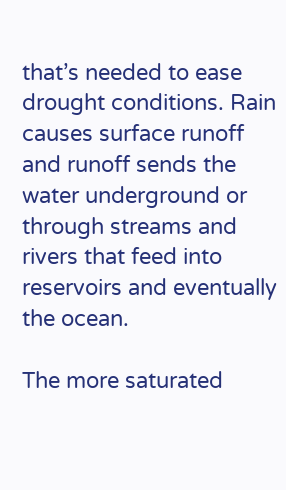that’s needed to ease drought conditions. Rain causes surface runoff and runoff sends the water underground or through streams and rivers that feed into reservoirs and eventually the ocean.

The more saturated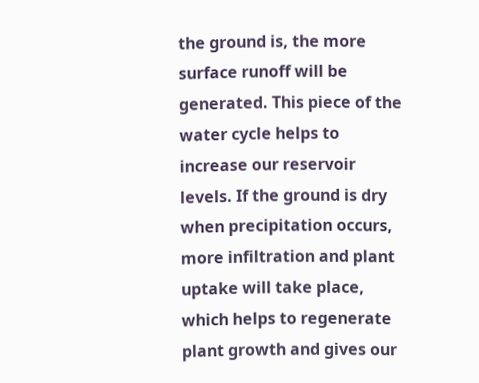the ground is, the more surface runoff will be generated. This piece of the water cycle helps to increase our reservoir levels. If the ground is dry when precipitation occurs, more infiltration and plant uptake will take place, which helps to regenerate plant growth and gives our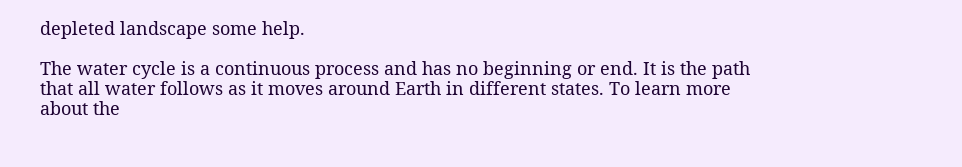depleted landscape some help.

The water cycle is a continuous process and has no beginning or end. It is the path that all water follows as it moves around Earth in different states. To learn more about the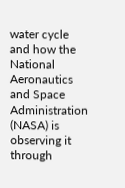water cycle and how the National Aeronautics and Space Administration (NASA) is observing it through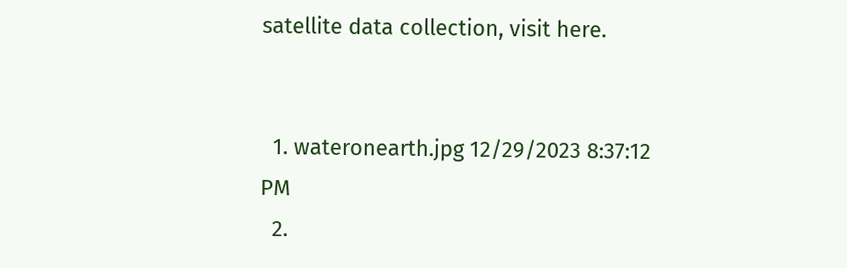satellite data collection, visit here.


  1. wateronearth.jpg 12/29/2023 8:37:12 PM
  2.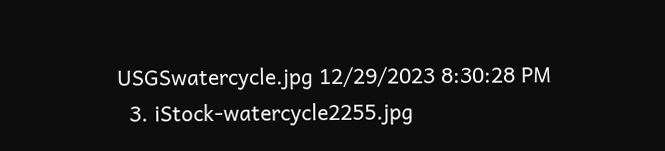USGSwatercycle.jpg 12/29/2023 8:30:28 PM
  3. iStock-watercycle2255.jpg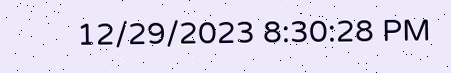12/29/2023 8:30:28 PM